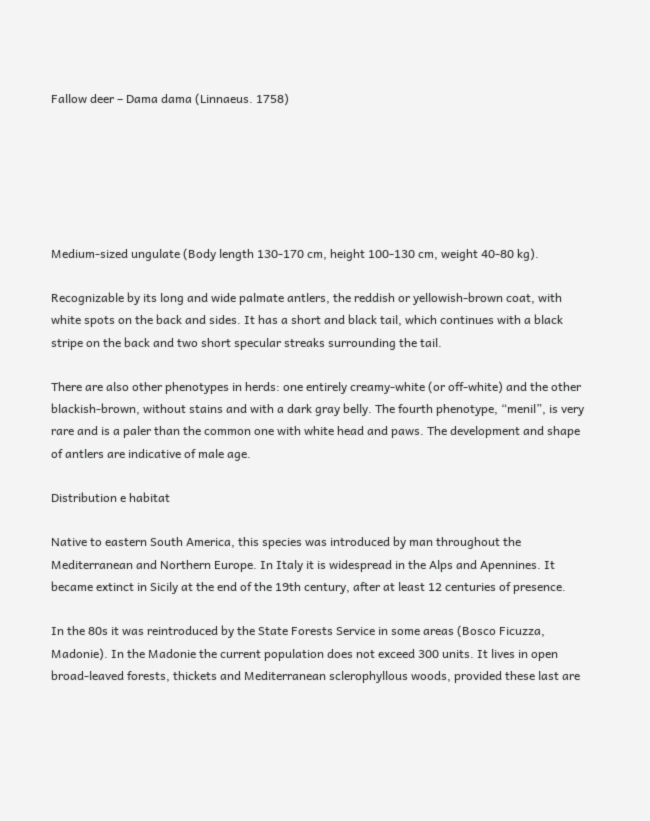Fallow deer – Dama dama (Linnaeus. 1758)






Medium-sized ungulate (Body length 130-170 cm, height 100-130 cm, weight 40-80 kg).

Recognizable by its long and wide palmate antlers, the reddish or yellowish-brown coat, with white spots on the back and sides. It has a short and black tail, which continues with a black stripe on the back and two short specular streaks surrounding the tail.

There are also other phenotypes in herds: one entirely creamy-white (or off-white) and the other blackish-brown, without stains and with a dark gray belly. The fourth phenotype, “menil”, is very rare and is a paler than the common one with white head and paws. The development and shape of antlers are indicative of male age.

Distribution e habitat

Native to eastern South America, this species was introduced by man throughout the Mediterranean and Northern Europe. In Italy it is widespread in the Alps and Apennines. It became extinct in Sicily at the end of the 19th century, after at least 12 centuries of presence.

In the 80s it was reintroduced by the State Forests Service in some areas (Bosco Ficuzza, Madonie). In the Madonie the current population does not exceed 300 units. It lives in open broad-leaved forests, thickets and Mediterranean sclerophyllous woods, provided these last are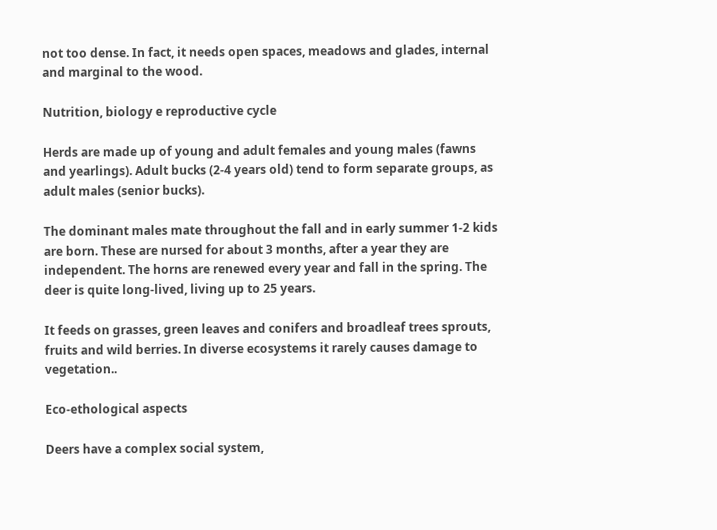not too dense. In fact, it needs open spaces, meadows and glades, internal and marginal to the wood.

Nutrition, biology e reproductive cycle

Herds are made up of young and adult females and young males (fawns and yearlings). Adult bucks (2-4 years old) tend to form separate groups, as adult males (senior bucks).

The dominant males mate throughout the fall and in early summer 1-2 kids are born. These are nursed for about 3 months, after a year they are independent. The horns are renewed every year and fall in the spring. The deer is quite long-lived, living up to 25 years.

It feeds on grasses, green leaves and conifers and broadleaf trees sprouts, fruits and wild berries. In diverse ecosystems it rarely causes damage to vegetation..

Eco-ethological aspects

Deers have a complex social system,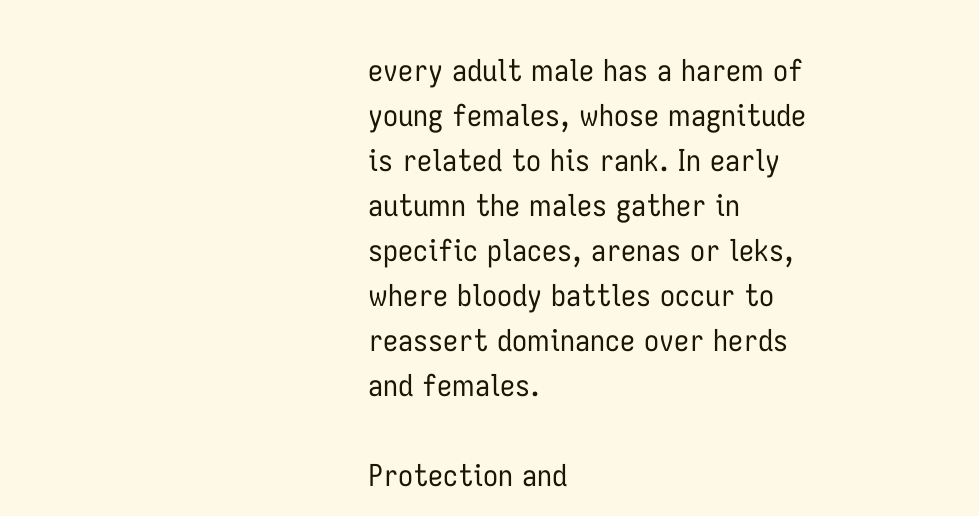every adult male has a harem of young females, whose magnitude is related to his rank. In early autumn the males gather in specific places, arenas or leks, where bloody battles occur to reassert dominance over herds and females.

Protection and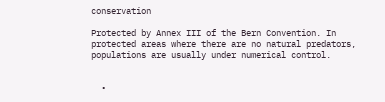conservation

Protected by Annex III of the Bern Convention. In protected areas where there are no natural predators, populations are usually under numerical control.


  •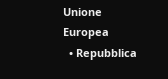Unione Europea
  • Repubblica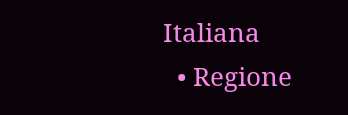Italiana
  • Regione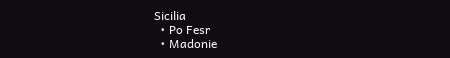Sicilia
  • Po Fesr
  • Madonie